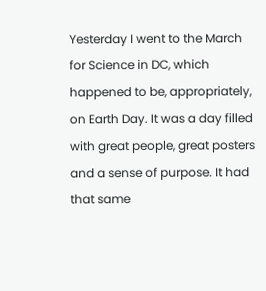Yesterday I went to the March for Science in DC, which happened to be, appropriately, on Earth Day. It was a day filled with great people, great posters and a sense of purpose. It had that same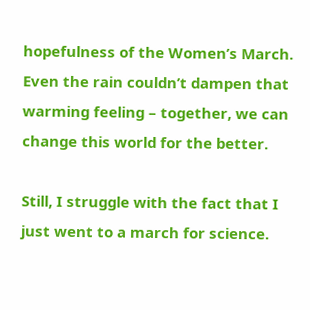hopefulness of the Women’s March. Even the rain couldn’t dampen that warming feeling – together, we can change this world for the better.

Still, I struggle with the fact that I just went to a march for science.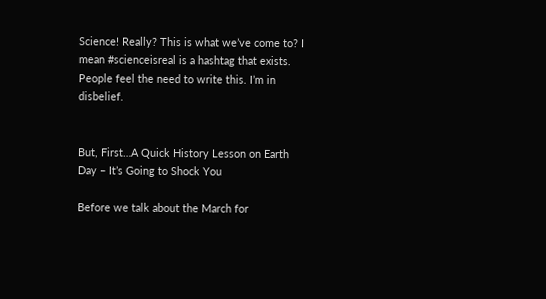Science! Really? This is what we’ve come to? I mean #scienceisreal is a hashtag that exists. People feel the need to write this. I’m in disbelief.


But, First…A Quick History Lesson on Earth Day – It’s Going to Shock You

Before we talk about the March for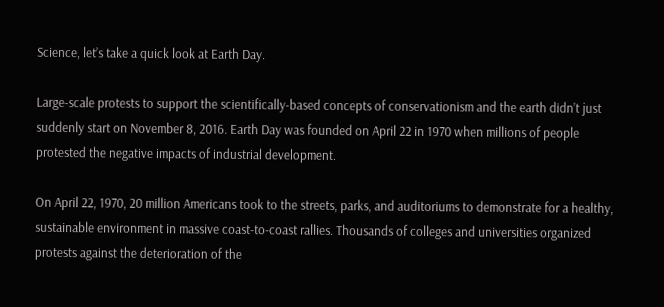Science, let’s take a quick look at Earth Day.

Large-scale protests to support the scientifically-based concepts of conservationism and the earth didn’t just suddenly start on November 8, 2016. Earth Day was founded on April 22 in 1970 when millions of people protested the negative impacts of industrial development.

On April 22, 1970, 20 million Americans took to the streets, parks, and auditoriums to demonstrate for a healthy, sustainable environment in massive coast-to-coast rallies. Thousands of colleges and universities organized protests against the deterioration of the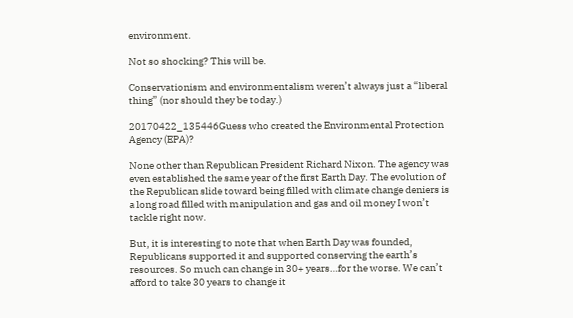environment.

Not so shocking? This will be.

Conservationism and environmentalism weren’t always just a “liberal thing” (nor should they be today.)

20170422_135446Guess who created the Environmental Protection Agency (EPA)?

None other than Republican President Richard Nixon. The agency was even established the same year of the first Earth Day. The evolution of the Republican slide toward being filled with climate change deniers is a long road filled with manipulation and gas and oil money I won’t tackle right now.

But, it is interesting to note that when Earth Day was founded, Republicans supported it and supported conserving the earth’s resources. So much can change in 30+ years…for the worse. We can’t afford to take 30 years to change it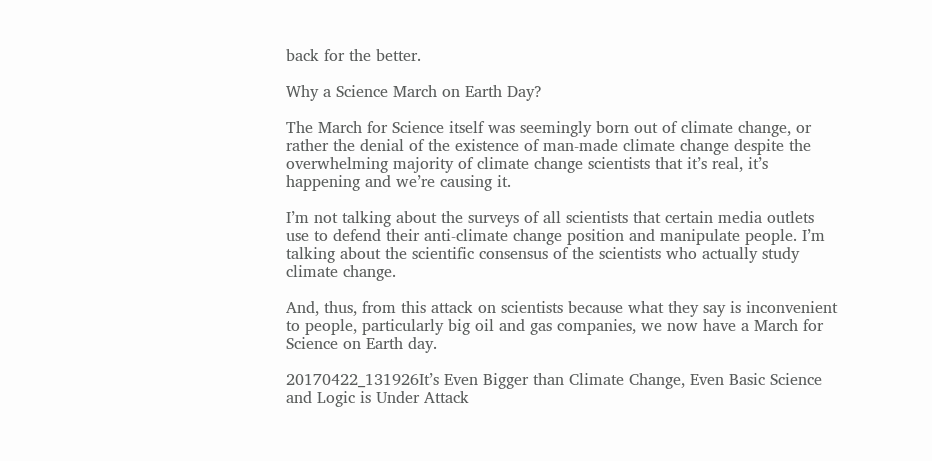back for the better.

Why a Science March on Earth Day?

The March for Science itself was seemingly born out of climate change, or rather the denial of the existence of man-made climate change despite the overwhelming majority of climate change scientists that it’s real, it’s happening and we’re causing it.

I’m not talking about the surveys of all scientists that certain media outlets use to defend their anti-climate change position and manipulate people. I’m talking about the scientific consensus of the scientists who actually study climate change.

And, thus, from this attack on scientists because what they say is inconvenient to people, particularly big oil and gas companies, we now have a March for Science on Earth day.

20170422_131926It’s Even Bigger than Climate Change, Even Basic Science and Logic is Under Attack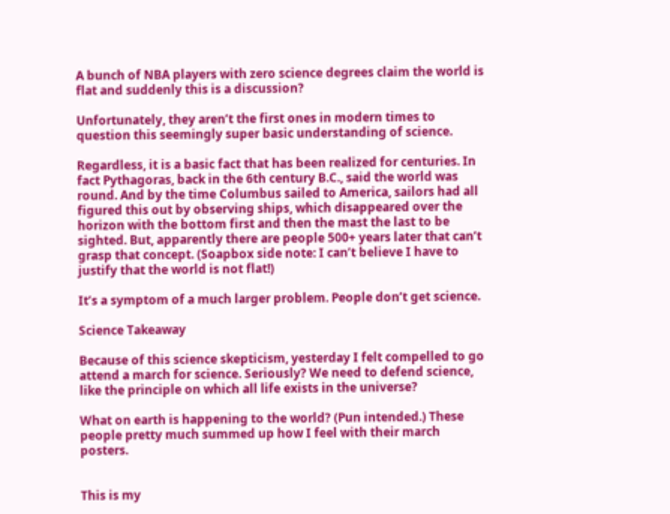A bunch of NBA players with zero science degrees claim the world is flat and suddenly this is a discussion?

Unfortunately, they aren’t the first ones in modern times to question this seemingly super basic understanding of science.

Regardless, it is a basic fact that has been realized for centuries. In fact Pythagoras, back in the 6th century B.C., said the world was round. And by the time Columbus sailed to America, sailors had all figured this out by observing ships, which disappeared over the horizon with the bottom first and then the mast the last to be sighted. But, apparently there are people 500+ years later that can’t grasp that concept. (Soapbox side note: I can’t believe I have to justify that the world is not flat!)

It’s a symptom of a much larger problem. People don’t get science.

Science Takeaway

Because of this science skepticism, yesterday I felt compelled to go attend a march for science. Seriously? We need to defend science, like the principle on which all life exists in the universe?

What on earth is happening to the world? (Pun intended.) These people pretty much summed up how I feel with their march posters.


This is my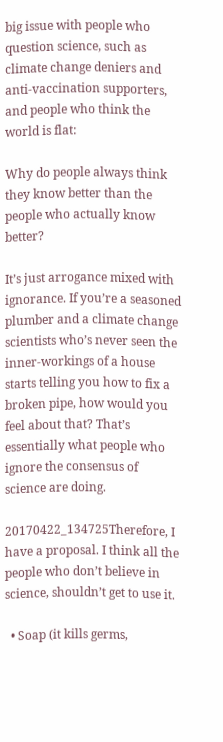big issue with people who question science, such as climate change deniers and anti-vaccination supporters, and people who think the world is flat:

Why do people always think they know better than the people who actually know better?

It’s just arrogance mixed with ignorance. If you’re a seasoned plumber and a climate change scientists who’s never seen the inner-workings of a house starts telling you how to fix a broken pipe, how would you feel about that? That’s essentially what people who ignore the consensus of science are doing.

20170422_134725Therefore, I have a proposal. I think all the people who don’t believe in science, shouldn’t get to use it.

  • Soap (it kills germs,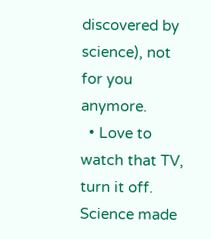discovered by science), not for you anymore.
  • Love to watch that TV, turn it off. Science made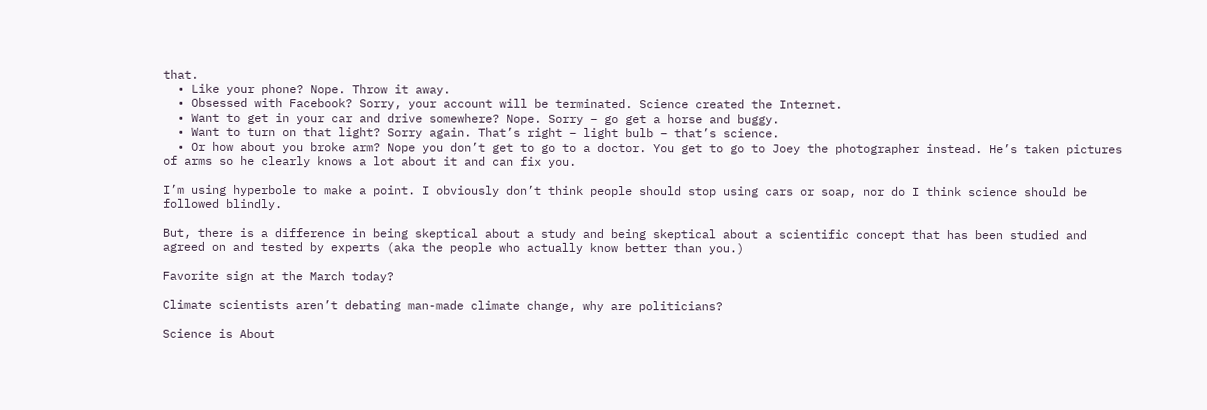that.
  • Like your phone? Nope. Throw it away.
  • Obsessed with Facebook? Sorry, your account will be terminated. Science created the Internet.
  • Want to get in your car and drive somewhere? Nope. Sorry – go get a horse and buggy.
  • Want to turn on that light? Sorry again. That’s right – light bulb – that’s science.
  • Or how about you broke arm? Nope you don’t get to go to a doctor. You get to go to Joey the photographer instead. He’s taken pictures of arms so he clearly knows a lot about it and can fix you.

I’m using hyperbole to make a point. I obviously don’t think people should stop using cars or soap, nor do I think science should be followed blindly.

But, there is a difference in being skeptical about a study and being skeptical about a scientific concept that has been studied and agreed on and tested by experts (aka the people who actually know better than you.)

Favorite sign at the March today?

Climate scientists aren’t debating man-made climate change, why are politicians?

Science is About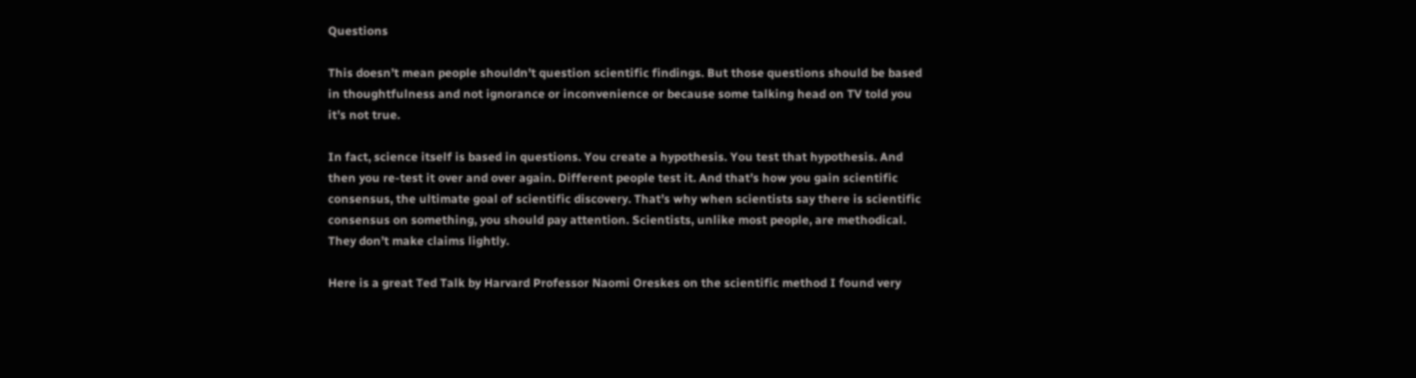Questions

This doesn’t mean people shouldn’t question scientific findings. But those questions should be based in thoughtfulness and not ignorance or inconvenience or because some talking head on TV told you it’s not true.

In fact, science itself is based in questions. You create a hypothesis. You test that hypothesis. And then you re-test it over and over again. Different people test it. And that’s how you gain scientific consensus, the ultimate goal of scientific discovery. That’s why when scientists say there is scientific consensus on something, you should pay attention. Scientists, unlike most people, are methodical. They don’t make claims lightly.

Here is a great Ted Talk by Harvard Professor Naomi Oreskes on the scientific method I found very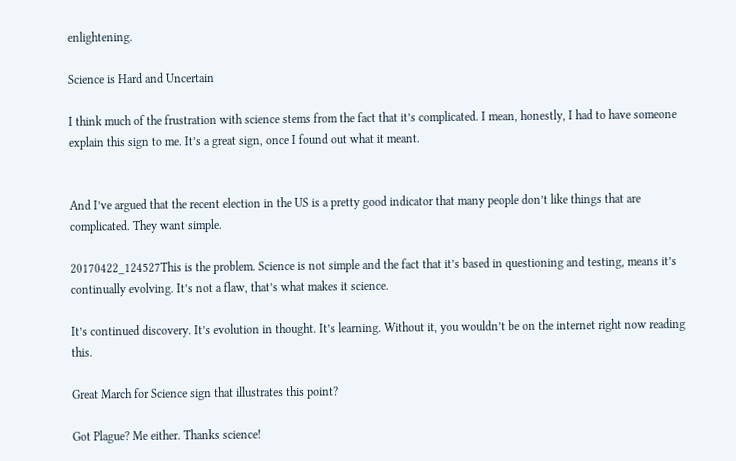enlightening.

Science is Hard and Uncertain

I think much of the frustration with science stems from the fact that it’s complicated. I mean, honestly, I had to have someone explain this sign to me. It’s a great sign, once I found out what it meant.


And I’ve argued that the recent election in the US is a pretty good indicator that many people don’t like things that are complicated. They want simple.

20170422_124527This is the problem. Science is not simple and the fact that it’s based in questioning and testing, means it’s continually evolving. It’s not a flaw, that’s what makes it science.

It’s continued discovery. It’s evolution in thought. It’s learning. Without it, you wouldn’t be on the internet right now reading this.

Great March for Science sign that illustrates this point?

Got Plague? Me either. Thanks science!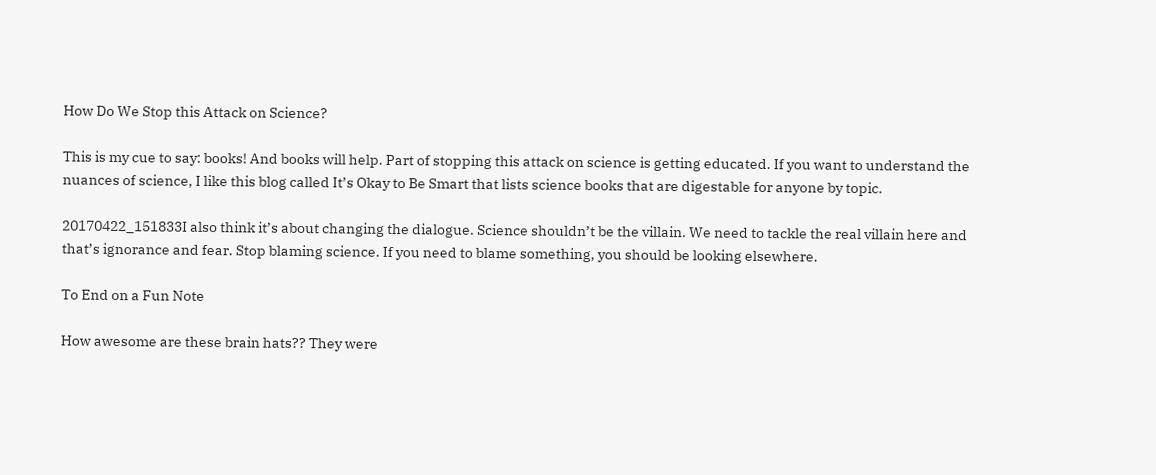How Do We Stop this Attack on Science?

This is my cue to say: books! And books will help. Part of stopping this attack on science is getting educated. If you want to understand the nuances of science, I like this blog called It’s Okay to Be Smart that lists science books that are digestable for anyone by topic.

20170422_151833I also think it’s about changing the dialogue. Science shouldn’t be the villain. We need to tackle the real villain here and that’s ignorance and fear. Stop blaming science. If you need to blame something, you should be looking elsewhere.

To End on a Fun Note

How awesome are these brain hats?? They were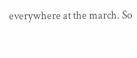everywhere at the march. So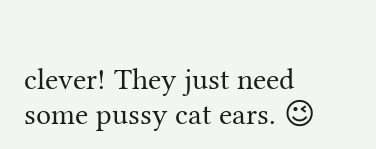clever! They just need some pussy cat ears. 😉